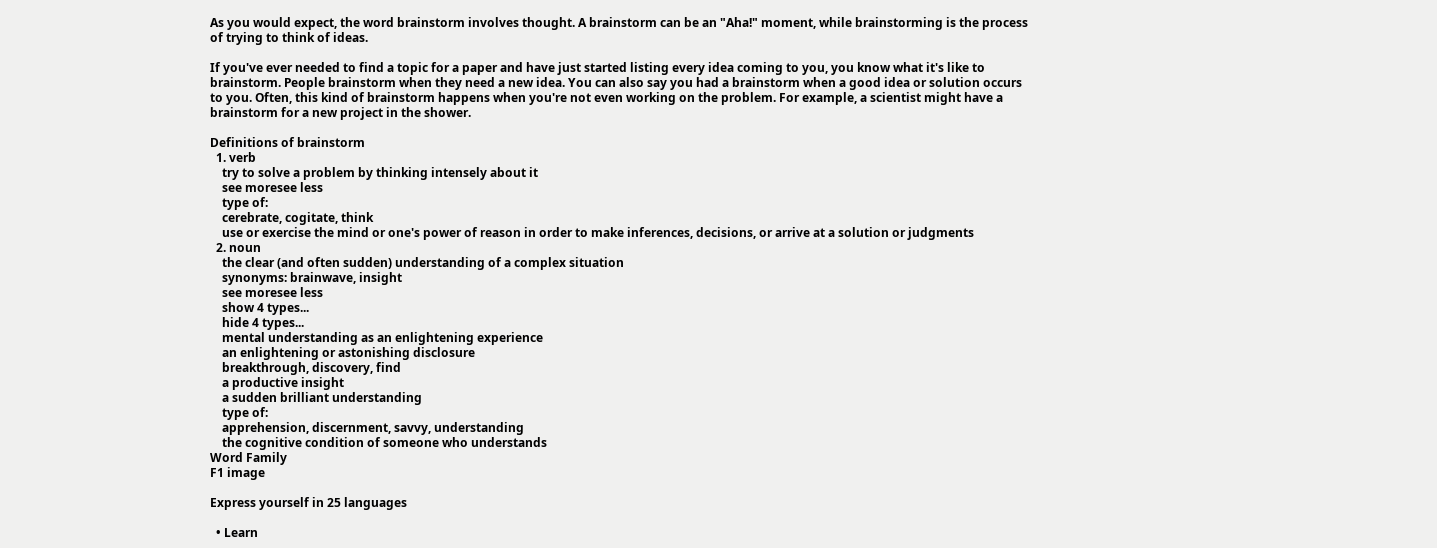As you would expect, the word brainstorm involves thought. A brainstorm can be an "Aha!" moment, while brainstorming is the process of trying to think of ideas.

If you've ever needed to find a topic for a paper and have just started listing every idea coming to you, you know what it's like to brainstorm. People brainstorm when they need a new idea. You can also say you had a brainstorm when a good idea or solution occurs to you. Often, this kind of brainstorm happens when you're not even working on the problem. For example, a scientist might have a brainstorm for a new project in the shower.

Definitions of brainstorm
  1. verb
    try to solve a problem by thinking intensely about it
    see moresee less
    type of:
    cerebrate, cogitate, think
    use or exercise the mind or one's power of reason in order to make inferences, decisions, or arrive at a solution or judgments
  2. noun
    the clear (and often sudden) understanding of a complex situation
    synonyms: brainwave, insight
    see moresee less
    show 4 types...
    hide 4 types...
    mental understanding as an enlightening experience
    an enlightening or astonishing disclosure
    breakthrough, discovery, find
    a productive insight
    a sudden brilliant understanding
    type of:
    apprehension, discernment, savvy, understanding
    the cognitive condition of someone who understands
Word Family
F1 image

Express yourself in 25 languages

  • Learn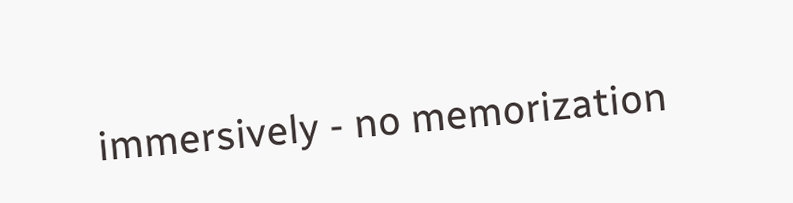immersively - no memorization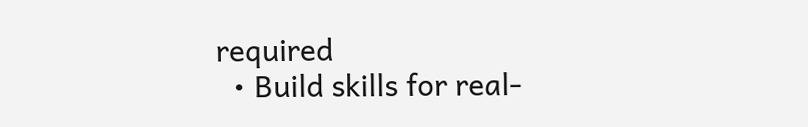required
  • Build skills for real-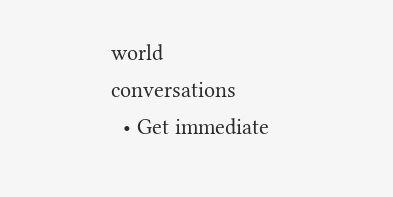world conversations
  • Get immediate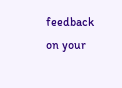feedback on your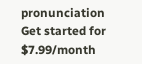pronunciation
Get started for $7.99/month